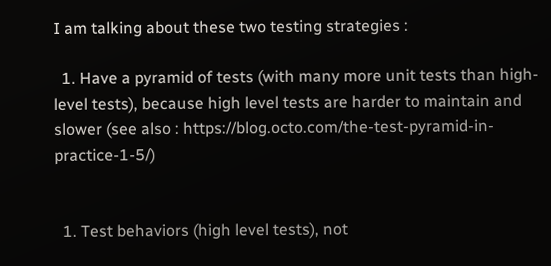I am talking about these two testing strategies :

  1. Have a pyramid of tests (with many more unit tests than high-level tests), because high level tests are harder to maintain and slower (see also : https://blog.octo.com/the-test-pyramid-in-practice-1-5/)


  1. Test behaviors (high level tests), not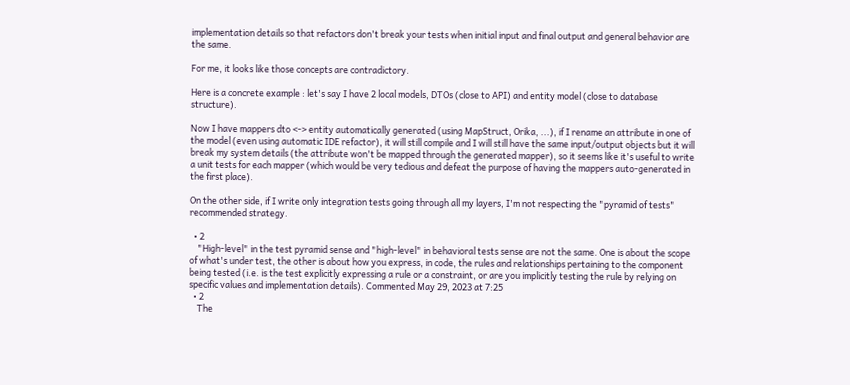implementation details so that refactors don't break your tests when initial input and final output and general behavior are the same.

For me, it looks like those concepts are contradictory.

Here is a concrete example : let's say I have 2 local models, DTOs (close to API) and entity model (close to database structure).

Now I have mappers dto <-> entity automatically generated (using MapStruct, Orika, ...), if I rename an attribute in one of the model (even using automatic IDE refactor), it will still compile and I will still have the same input/output objects but it will break my system details (the attribute won't be mapped through the generated mapper), so it seems like it's useful to write a unit tests for each mapper (which would be very tedious and defeat the purpose of having the mappers auto-generated in the first place).

On the other side, if I write only integration tests going through all my layers, I'm not respecting the "pyramid of tests" recommended strategy.

  • 2
    "High-level" in the test pyramid sense and "high-level" in behavioral tests sense are not the same. One is about the scope of what's under test, the other is about how you express, in code, the rules and relationships pertaining to the component being tested (i.e. is the test explicitly expressing a rule or a constraint, or are you implicitly testing the rule by relying on specific values and implementation details). Commented May 29, 2023 at 7:25
  • 2
    The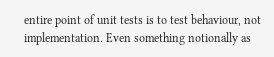entire point of unit tests is to test behaviour, not implementation. Even something notionally as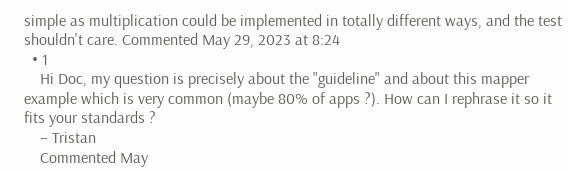simple as multiplication could be implemented in totally different ways, and the test shouldn't care. Commented May 29, 2023 at 8:24
  • 1
    Hi Doc, my question is precisely about the "guideline" and about this mapper example which is very common (maybe 80% of apps ?). How can I rephrase it so it fits your standards ?
    – Tristan
    Commented May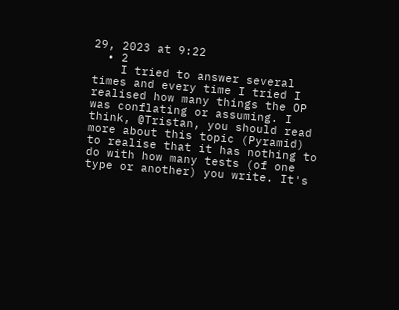29, 2023 at 9:22
  • 2
    I tried to answer several times and every time I tried I realised how many things the OP was conflating or assuming. I think, @Tristan, you should read more about this topic (Pyramid) to realise that it has nothing to do with how many tests (of one type or another) you write. It's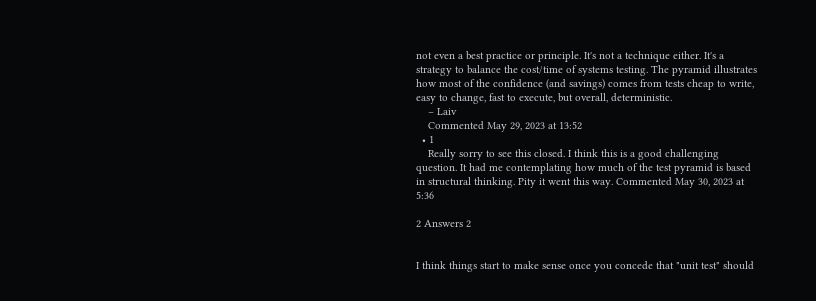not even a best practice or principle. It's not a technique either. It's a strategy to balance the cost/time of systems testing. The pyramid illustrates how most of the confidence (and savings) comes from tests cheap to write, easy to change, fast to execute, but overall, deterministic.
    – Laiv
    Commented May 29, 2023 at 13:52
  • 1
    Really sorry to see this closed. I think this is a good challenging question. It had me contemplating how much of the test pyramid is based in structural thinking. Pity it went this way. Commented May 30, 2023 at 5:36

2 Answers 2


I think things start to make sense once you concede that "unit test" should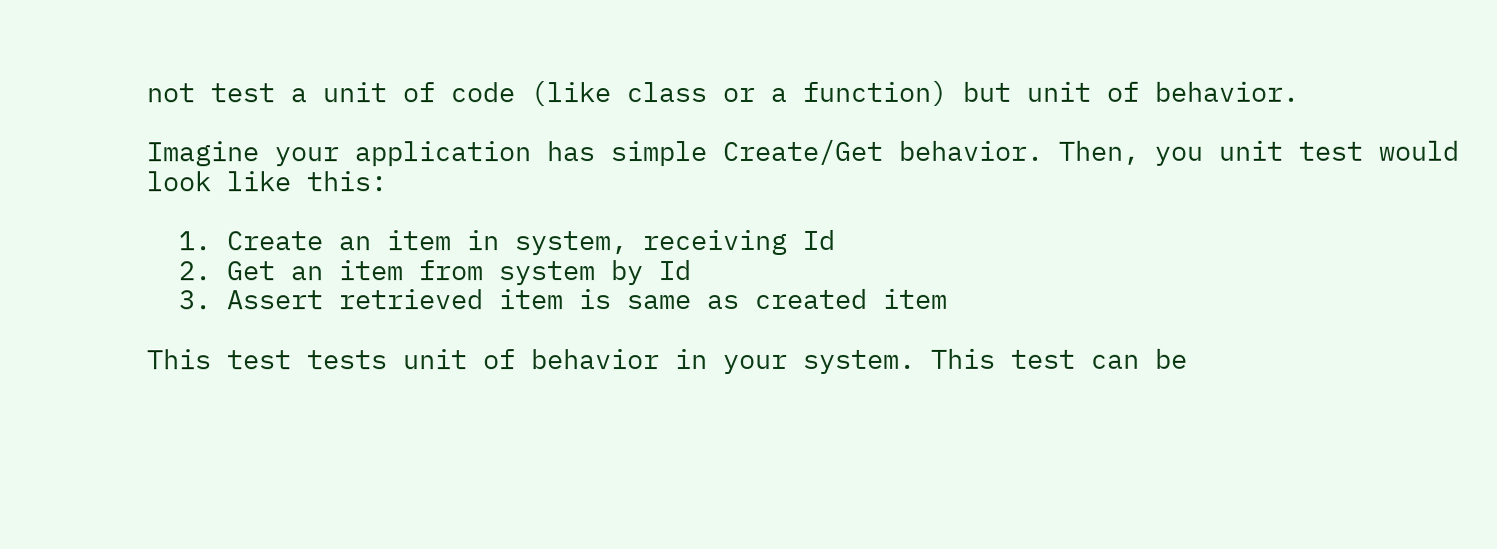not test a unit of code (like class or a function) but unit of behavior.

Imagine your application has simple Create/Get behavior. Then, you unit test would look like this:

  1. Create an item in system, receiving Id
  2. Get an item from system by Id
  3. Assert retrieved item is same as created item

This test tests unit of behavior in your system. This test can be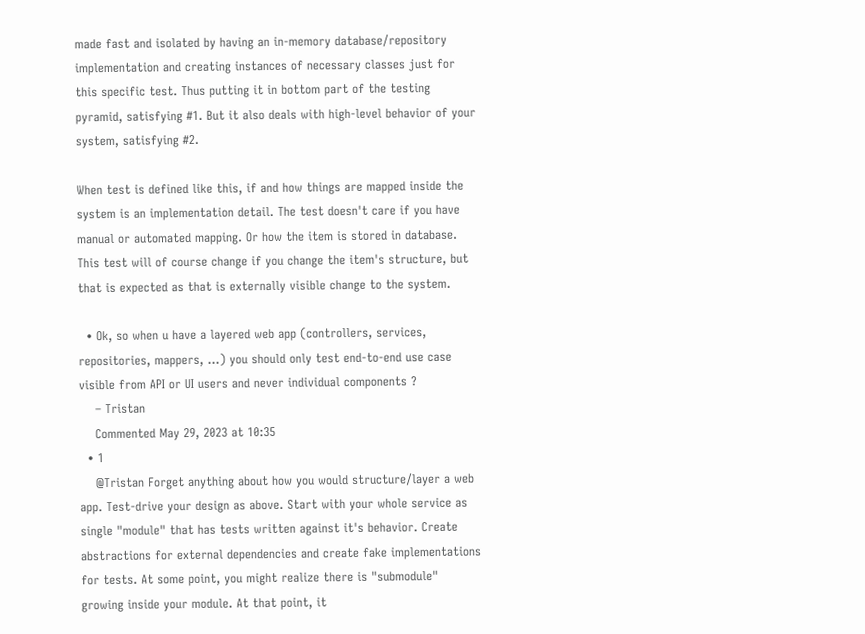made fast and isolated by having an in-memory database/repository implementation and creating instances of necessary classes just for this specific test. Thus putting it in bottom part of the testing pyramid, satisfying #1. But it also deals with high-level behavior of your system, satisfying #2.

When test is defined like this, if and how things are mapped inside the system is an implementation detail. The test doesn't care if you have manual or automated mapping. Or how the item is stored in database. This test will of course change if you change the item's structure, but that is expected as that is externally visible change to the system.

  • Ok, so when u have a layered web app (controllers, services, repositories, mappers, ...) you should only test end-to-end use case visible from API or UI users and never individual components ?
    – Tristan
    Commented May 29, 2023 at 10:35
  • 1
    @Tristan Forget anything about how you would structure/layer a web app. Test-drive your design as above. Start with your whole service as single "module" that has tests written against it's behavior. Create abstractions for external dependencies and create fake implementations for tests. At some point, you might realize there is "submodule" growing inside your module. At that point, it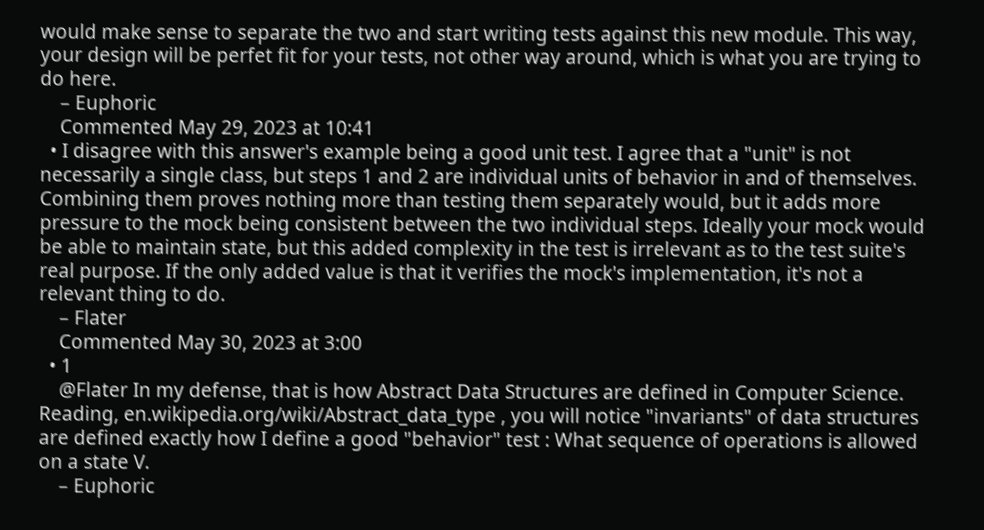would make sense to separate the two and start writing tests against this new module. This way, your design will be perfet fit for your tests, not other way around, which is what you are trying to do here.
    – Euphoric
    Commented May 29, 2023 at 10:41
  • I disagree with this answer's example being a good unit test. I agree that a "unit" is not necessarily a single class, but steps 1 and 2 are individual units of behavior in and of themselves. Combining them proves nothing more than testing them separately would, but it adds more pressure to the mock being consistent between the two individual steps. Ideally your mock would be able to maintain state, but this added complexity in the test is irrelevant as to the test suite's real purpose. If the only added value is that it verifies the mock's implementation, it's not a relevant thing to do.
    – Flater
    Commented May 30, 2023 at 3:00
  • 1
    @Flater In my defense, that is how Abstract Data Structures are defined in Computer Science. Reading, en.wikipedia.org/wiki/Abstract_data_type , you will notice "invariants" of data structures are defined exactly how I define a good "behavior" test : What sequence of operations is allowed on a state V.
    – Euphoric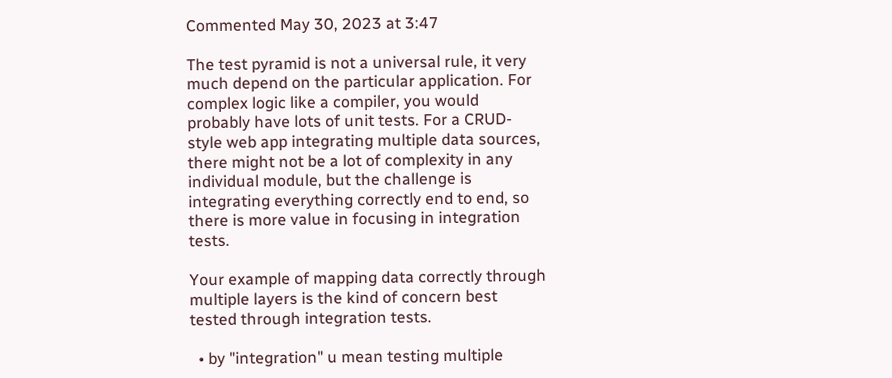Commented May 30, 2023 at 3:47

The test pyramid is not a universal rule, it very much depend on the particular application. For complex logic like a compiler, you would probably have lots of unit tests. For a CRUD-style web app integrating multiple data sources, there might not be a lot of complexity in any individual module, but the challenge is integrating everything correctly end to end, so there is more value in focusing in integration tests.

Your example of mapping data correctly through multiple layers is the kind of concern best tested through integration tests.

  • by "integration" u mean testing multiple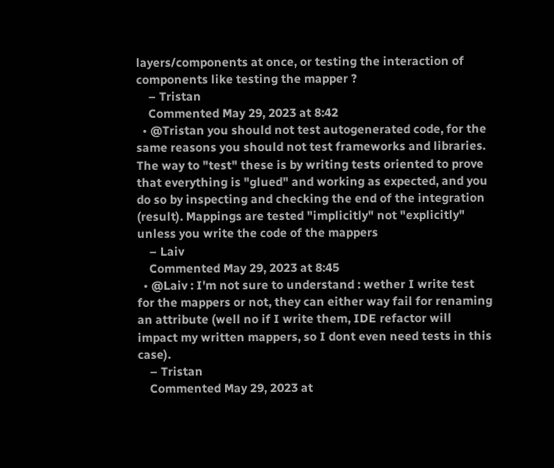layers/components at once, or testing the interaction of components like testing the mapper ?
    – Tristan
    Commented May 29, 2023 at 8:42
  • @Tristan you should not test autogenerated code, for the same reasons you should not test frameworks and libraries. The way to "test" these is by writing tests oriented to prove that everything is "glued" and working as expected, and you do so by inspecting and checking the end of the integration (result). Mappings are tested "implicitly" not "explicitly" unless you write the code of the mappers
    – Laiv
    Commented May 29, 2023 at 8:45
  • @Laiv : I'm not sure to understand : wether I write test for the mappers or not, they can either way fail for renaming an attribute (well no if I write them, IDE refactor will impact my written mappers, so I dont even need tests in this case).
    – Tristan
    Commented May 29, 2023 at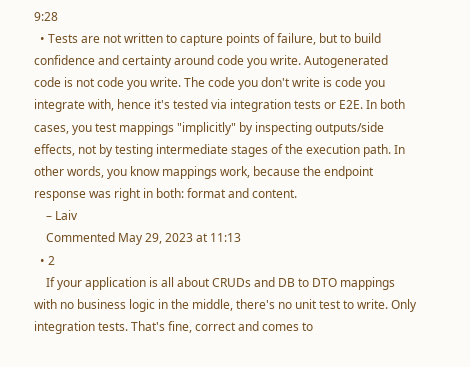9:28
  • Tests are not written to capture points of failure, but to build confidence and certainty around code you write. Autogenerated code is not code you write. The code you don't write is code you integrate with, hence it's tested via integration tests or E2E. In both cases, you test mappings "implicitly" by inspecting outputs/side effects, not by testing intermediate stages of the execution path. In other words, you know mappings work, because the endpoint response was right in both: format and content.
    – Laiv
    Commented May 29, 2023 at 11:13
  • 2
    If your application is all about CRUDs and DB to DTO mappings with no business logic in the middle, there's no unit test to write. Only integration tests. That's fine, correct and comes to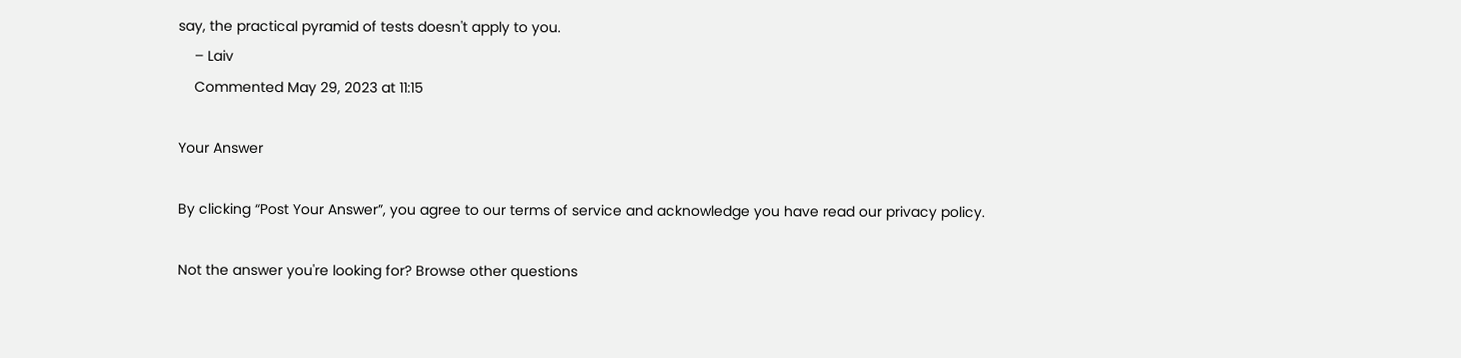say, the practical pyramid of tests doesn't apply to you.
    – Laiv
    Commented May 29, 2023 at 11:15

Your Answer

By clicking “Post Your Answer”, you agree to our terms of service and acknowledge you have read our privacy policy.

Not the answer you're looking for? Browse other questions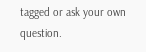tagged or ask your own question.